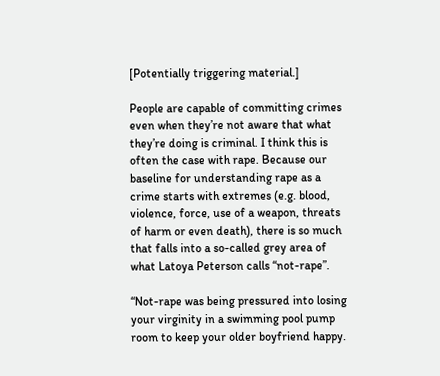[Potentially triggering material.]

People are capable of committing crimes even when they’re not aware that what they’re doing is criminal. I think this is often the case with rape. Because our baseline for understanding rape as a crime starts with extremes (e.g. blood, violence, force, use of a weapon, threats of harm or even death), there is so much that falls into a so-called grey area of what Latoya Peterson calls “not-rape”.

“Not-rape was being pressured into losing your virginity in a swimming pool pump room to keep your older boyfriend happy.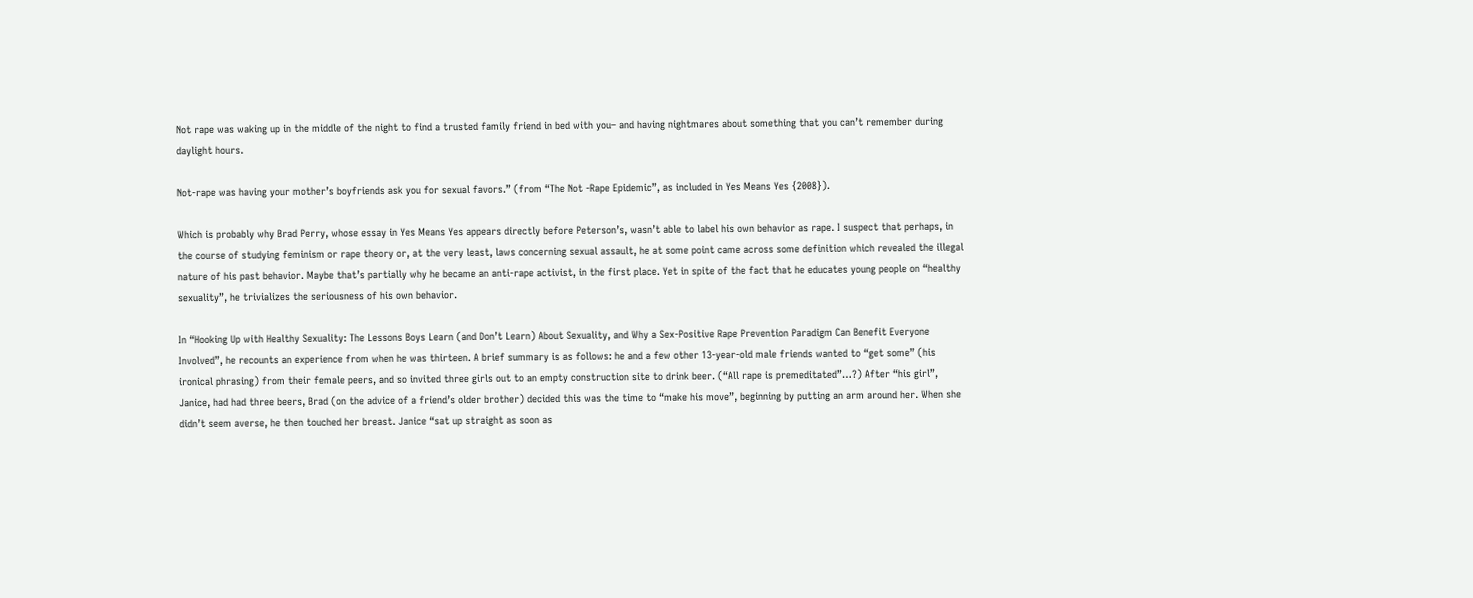Not rape was waking up in the middle of the night to find a trusted family friend in bed with you– and having nightmares about something that you can’t remember during daylight hours.

Not-rape was having your mother’s boyfriends ask you for sexual favors.” (from “The Not -Rape Epidemic”, as included in Yes Means Yes {2008}).

Which is probably why Brad Perry, whose essay in Yes Means Yes appears directly before Peterson’s, wasn’t able to label his own behavior as rape. I suspect that perhaps, in the course of studying feminism or rape theory or, at the very least, laws concerning sexual assault, he at some point came across some definition which revealed the illegal nature of his past behavior. Maybe that’s partially why he became an anti-rape activist, in the first place. Yet in spite of the fact that he educates young people on “healthy sexuality”, he trivializes the seriousness of his own behavior.

In “Hooking Up with Healthy Sexuality: The Lessons Boys Learn (and Don’t Learn) About Sexuality, and Why a Sex-Positive Rape Prevention Paradigm Can Benefit Everyone Involved”, he recounts an experience from when he was thirteen. A brief summary is as follows: he and a few other 13-year-old male friends wanted to “get some” (his ironical phrasing) from their female peers, and so invited three girls out to an empty construction site to drink beer. (“All rape is premeditated”…?) After “his girl”, Janice, had had three beers, Brad (on the advice of a friend’s older brother) decided this was the time to “make his move”, beginning by putting an arm around her. When she didn’t seem averse, he then touched her breast. Janice “sat up straight as soon as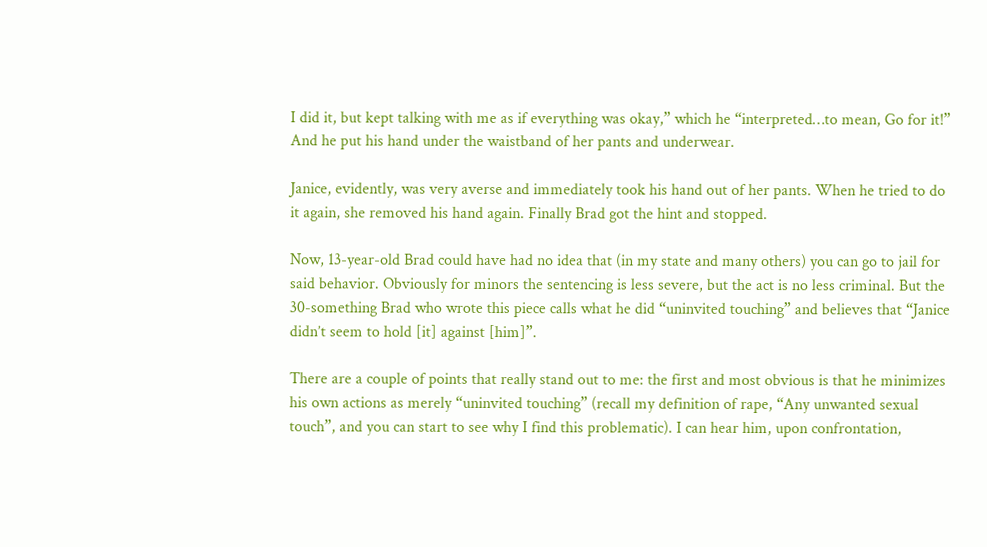I did it, but kept talking with me as if everything was okay,” which he “interpreted…to mean, Go for it!” And he put his hand under the waistband of her pants and underwear.

Janice, evidently, was very averse and immediately took his hand out of her pants. When he tried to do it again, she removed his hand again. Finally Brad got the hint and stopped.

Now, 13-year-old Brad could have had no idea that (in my state and many others) you can go to jail for said behavior. Obviously for minors the sentencing is less severe, but the act is no less criminal. But the 30-something Brad who wrote this piece calls what he did “uninvited touching” and believes that “Janice didn’t seem to hold [it] against [him]”.

There are a couple of points that really stand out to me: the first and most obvious is that he minimizes his own actions as merely “uninvited touching” (recall my definition of rape, “Any unwanted sexual touch”, and you can start to see why I find this problematic). I can hear him, upon confrontation,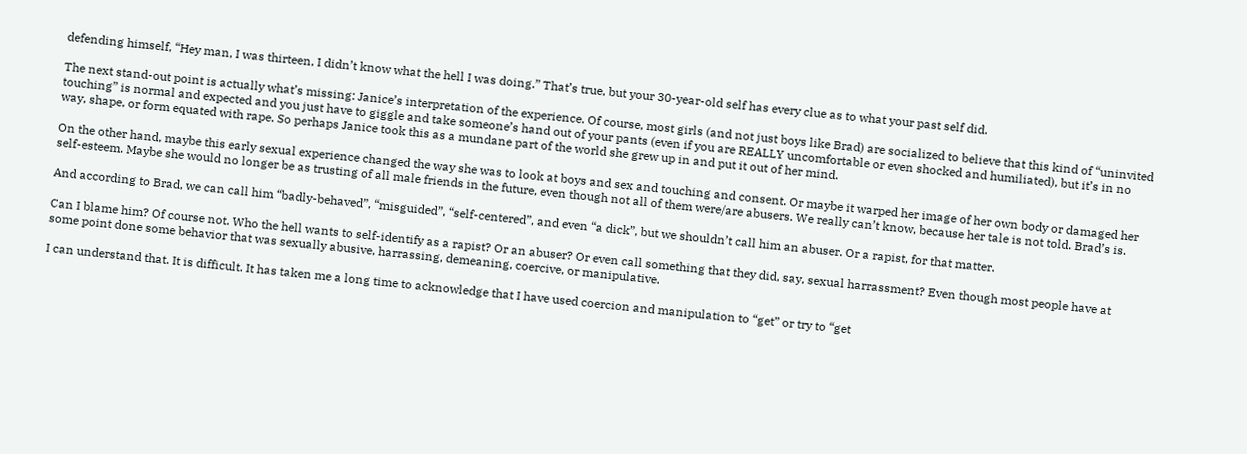defending himself, “Hey man, I was thirteen, I didn’t know what the hell I was doing.” That’s true, but your 30-year-old self has every clue as to what your past self did.

The next stand-out point is actually what’s missing: Janice’s interpretation of the experience. Of course, most girls (and not just boys like Brad) are socialized to believe that this kind of “uninvited touching” is normal and expected and you just have to giggle and take someone’s hand out of your pants (even if you are REALLY uncomfortable or even shocked and humiliated), but it’s in no way, shape, or form equated with rape. So perhaps Janice took this as a mundane part of the world she grew up in and put it out of her mind.

On the other hand, maybe this early sexual experience changed the way she was to look at boys and sex and touching and consent. Or maybe it warped her image of her own body or damaged her self-esteem. Maybe she would no longer be as trusting of all male friends in the future, even though not all of them were/are abusers. We really can’t know, because her tale is not told. Brad’s is.

And according to Brad, we can call him “badly-behaved”, “misguided”, “self-centered”, and even “a dick”, but we shouldn’t call him an abuser. Or a rapist, for that matter.

Can I blame him? Of course not. Who the hell wants to self-identify as a rapist? Or an abuser? Or even call something that they did, say, sexual harrassment? Even though most people have at some point done some behavior that was sexually abusive, harrassing, demeaning, coercive, or manipulative.

I can understand that. It is difficult. It has taken me a long time to acknowledge that I have used coercion and manipulation to “get” or try to “get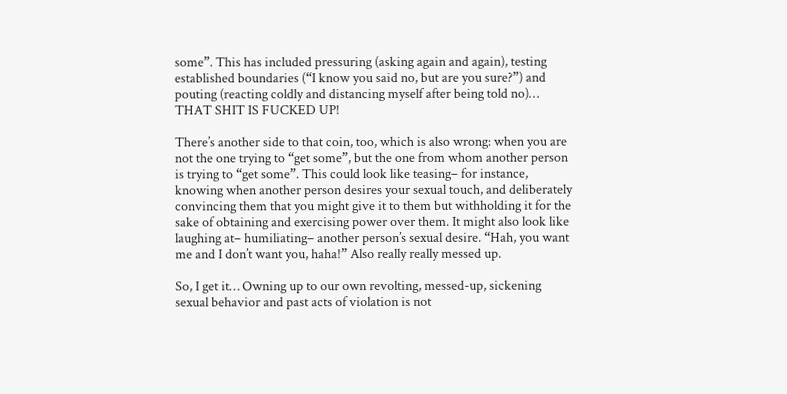some”. This has included pressuring (asking again and again), testing established boundaries (“I know you said no, but are you sure?”) and pouting (reacting coldly and distancing myself after being told no)… THAT SHIT IS FUCKED UP!

There’s another side to that coin, too, which is also wrong: when you are not the one trying to “get some”, but the one from whom another person is trying to “get some”. This could look like teasing– for instance, knowing when another person desires your sexual touch, and deliberately convincing them that you might give it to them but withholding it for the sake of obtaining and exercising power over them. It might also look like laughing at– humiliating– another person’s sexual desire. “Hah, you want me and I don’t want you, haha!” Also really really messed up.

So, I get it… Owning up to our own revolting, messed-up, sickening sexual behavior and past acts of violation is not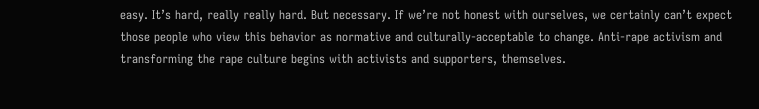easy. It’s hard, really really hard. But necessary. If we’re not honest with ourselves, we certainly can’t expect those people who view this behavior as normative and culturally-acceptable to change. Anti-rape activism and transforming the rape culture begins with activists and supporters, themselves.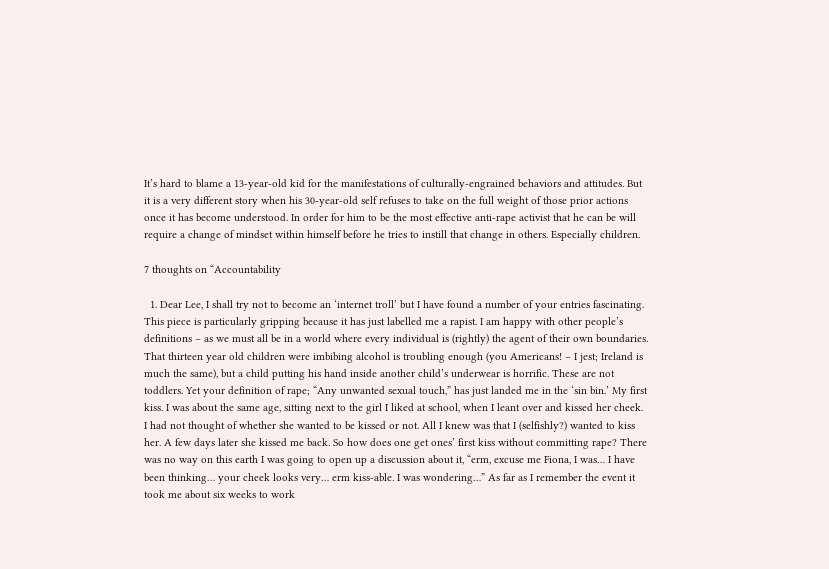It’s hard to blame a 13-year-old kid for the manifestations of culturally-engrained behaviors and attitudes. But it is a very different story when his 30-year-old self refuses to take on the full weight of those prior actions once it has become understood. In order for him to be the most effective anti-rape activist that he can be will require a change of mindset within himself before he tries to instill that change in others. Especially children.

7 thoughts on “Accountability

  1. Dear Lee, I shall try not to become an ‘internet troll’ but I have found a number of your entries fascinating. This piece is particularly gripping because it has just labelled me a rapist. I am happy with other people’s definitions – as we must all be in a world where every individual is (rightly) the agent of their own boundaries. That thirteen year old children were imbibing alcohol is troubling enough (you Americans! – I jest; Ireland is much the same), but a child putting his hand inside another child’s underwear is horrific. These are not toddlers. Yet your definition of rape; “Any unwanted sexual touch,” has just landed me in the ‘sin bin.’ My first kiss. I was about the same age, sitting next to the girl I liked at school, when I leant over and kissed her cheek. I had not thought of whether she wanted to be kissed or not. All I knew was that I (selfishly?) wanted to kiss her. A few days later she kissed me back. So how does one get ones’ first kiss without committing rape? There was no way on this earth I was going to open up a discussion about it, “erm, excuse me Fiona, I was… I have been thinking… your cheek looks very… erm kiss-able. I was wondering…” As far as I remember the event it took me about six weeks to work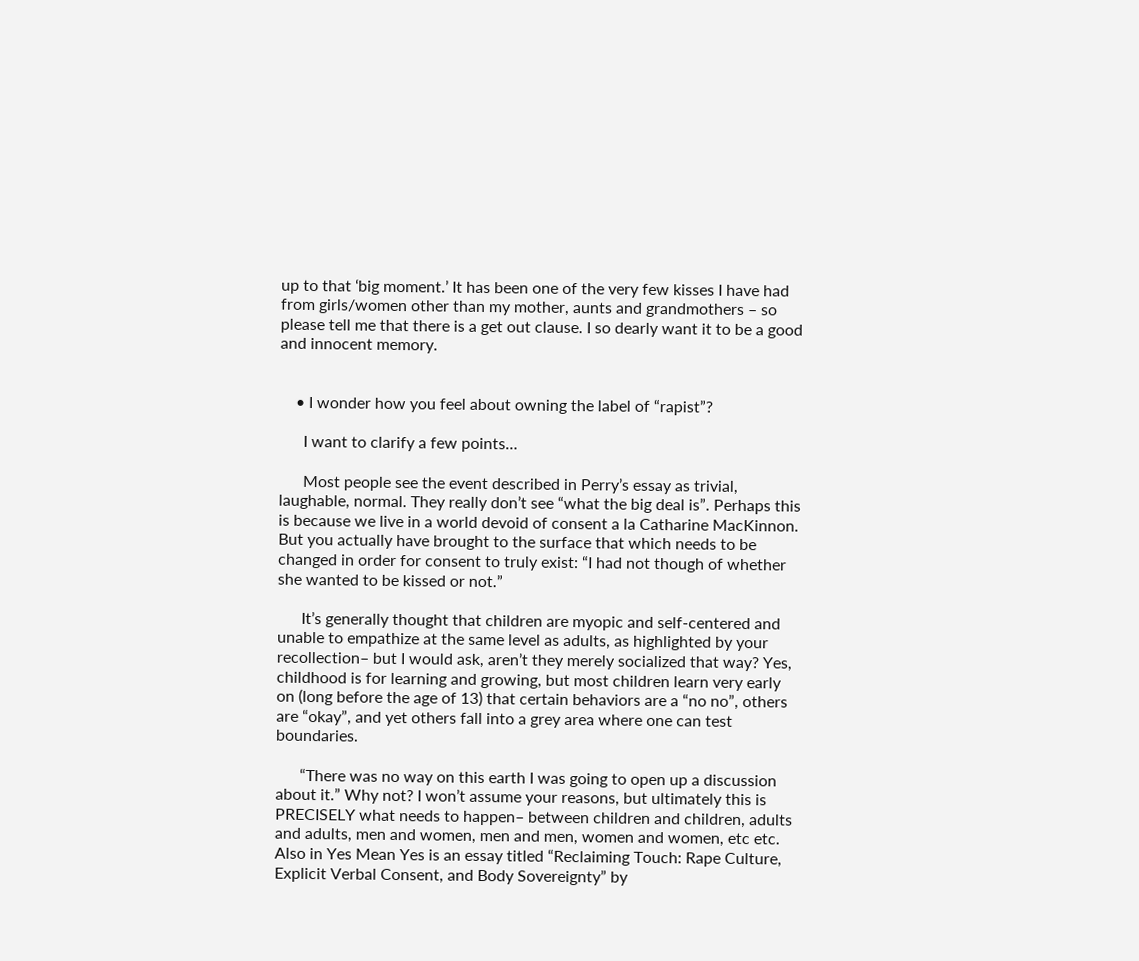up to that ‘big moment.’ It has been one of the very few kisses I have had from girls/women other than my mother, aunts and grandmothers – so please tell me that there is a get out clause. I so dearly want it to be a good and innocent memory.


    • I wonder how you feel about owning the label of “rapist”?

      I want to clarify a few points…

      Most people see the event described in Perry’s essay as trivial, laughable, normal. They really don’t see “what the big deal is”. Perhaps this is because we live in a world devoid of consent a la Catharine MacKinnon. But you actually have brought to the surface that which needs to be changed in order for consent to truly exist: “I had not though of whether she wanted to be kissed or not.”

      It’s generally thought that children are myopic and self-centered and unable to empathize at the same level as adults, as highlighted by your recollection– but I would ask, aren’t they merely socialized that way? Yes, childhood is for learning and growing, but most children learn very early on (long before the age of 13) that certain behaviors are a “no no”, others are “okay”, and yet others fall into a grey area where one can test boundaries.

      “There was no way on this earth I was going to open up a discussion about it.” Why not? I won’t assume your reasons, but ultimately this is PRECISELY what needs to happen– between children and children, adults and adults, men and women, men and men, women and women, etc etc. Also in Yes Mean Yes is an essay titled “Reclaiming Touch: Rape Culture, Explicit Verbal Consent, and Body Sovereignty” by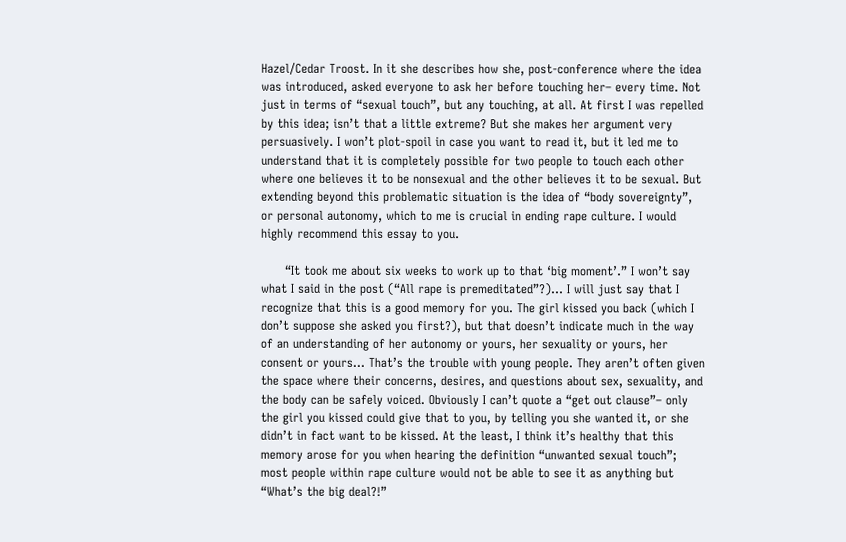Hazel/Cedar Troost. In it she describes how she, post-conference where the idea was introduced, asked everyone to ask her before touching her– every time. Not just in terms of “sexual touch”, but any touching, at all. At first I was repelled by this idea; isn’t that a little extreme? But she makes her argument very persuasively. I won’t plot-spoil in case you want to read it, but it led me to understand that it is completely possible for two people to touch each other where one believes it to be nonsexual and the other believes it to be sexual. But extending beyond this problematic situation is the idea of “body sovereignty”, or personal autonomy, which to me is crucial in ending rape culture. I would highly recommend this essay to you.

      “It took me about six weeks to work up to that ‘big moment’.” I won’t say what I said in the post (“All rape is premeditated”?)… I will just say that I recognize that this is a good memory for you. The girl kissed you back (which I don’t suppose she asked you first?), but that doesn’t indicate much in the way of an understanding of her autonomy or yours, her sexuality or yours, her consent or yours… That’s the trouble with young people. They aren’t often given the space where their concerns, desires, and questions about sex, sexuality, and the body can be safely voiced. Obviously I can’t quote a “get out clause”– only the girl you kissed could give that to you, by telling you she wanted it, or she didn’t in fact want to be kissed. At the least, I think it’s healthy that this memory arose for you when hearing the definition “unwanted sexual touch”; most people within rape culture would not be able to see it as anything but “What’s the big deal?!”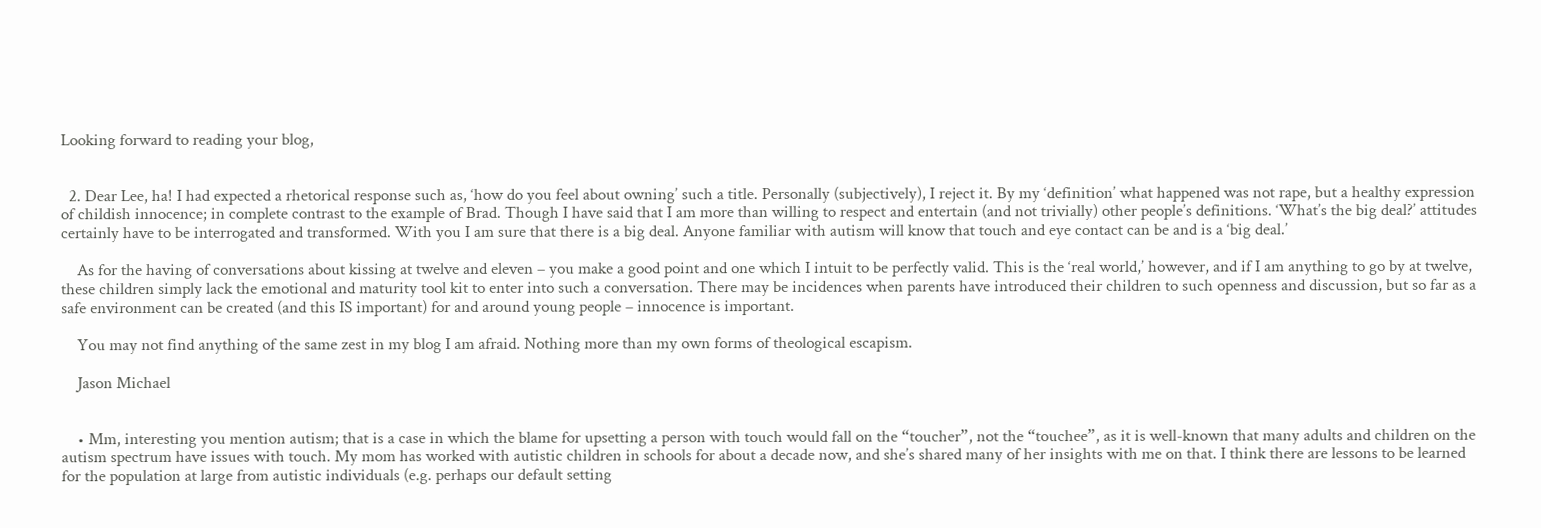Looking forward to reading your blog,


  2. Dear Lee, ha! I had expected a rhetorical response such as, ‘how do you feel about owning’ such a title. Personally (subjectively), I reject it. By my ‘definition’ what happened was not rape, but a healthy expression of childish innocence; in complete contrast to the example of Brad. Though I have said that I am more than willing to respect and entertain (and not trivially) other people’s definitions. ‘What’s the big deal?’ attitudes certainly have to be interrogated and transformed. With you I am sure that there is a big deal. Anyone familiar with autism will know that touch and eye contact can be and is a ‘big deal.’

    As for the having of conversations about kissing at twelve and eleven – you make a good point and one which I intuit to be perfectly valid. This is the ‘real world,’ however, and if I am anything to go by at twelve, these children simply lack the emotional and maturity tool kit to enter into such a conversation. There may be incidences when parents have introduced their children to such openness and discussion, but so far as a safe environment can be created (and this IS important) for and around young people – innocence is important.

    You may not find anything of the same zest in my blog I am afraid. Nothing more than my own forms of theological escapism.

    Jason Michael


    • Mm, interesting you mention autism; that is a case in which the blame for upsetting a person with touch would fall on the “toucher”, not the “touchee”, as it is well-known that many adults and children on the autism spectrum have issues with touch. My mom has worked with autistic children in schools for about a decade now, and she’s shared many of her insights with me on that. I think there are lessons to be learned for the population at large from autistic individuals (e.g. perhaps our default setting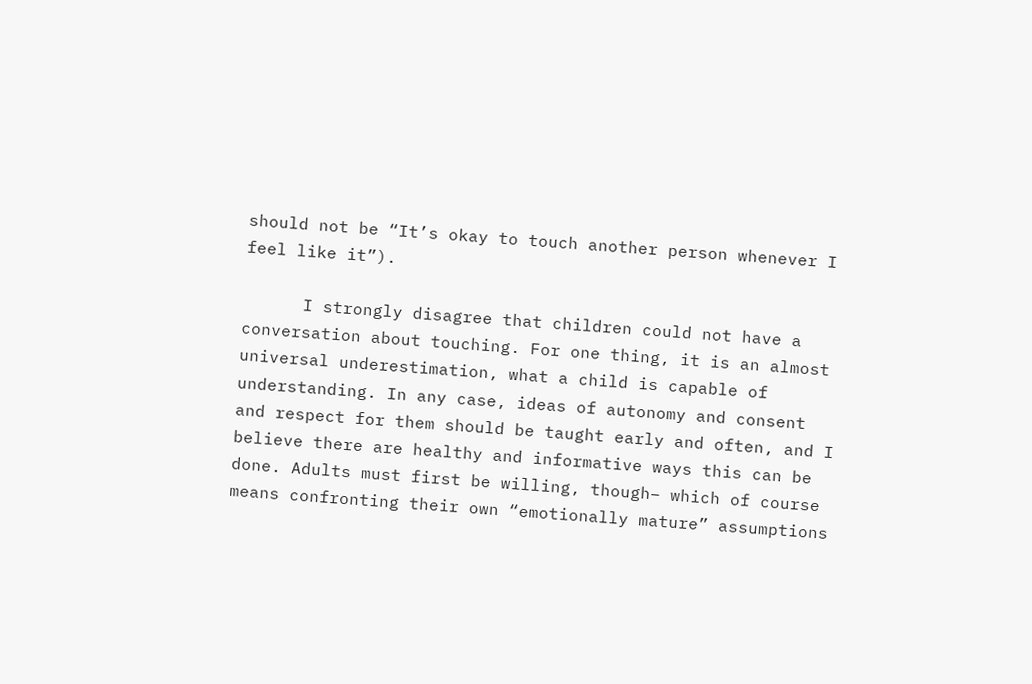should not be “It’s okay to touch another person whenever I feel like it”).

      I strongly disagree that children could not have a conversation about touching. For one thing, it is an almost universal underestimation, what a child is capable of understanding. In any case, ideas of autonomy and consent and respect for them should be taught early and often, and I believe there are healthy and informative ways this can be done. Adults must first be willing, though– which of course means confronting their own “emotionally mature” assumptions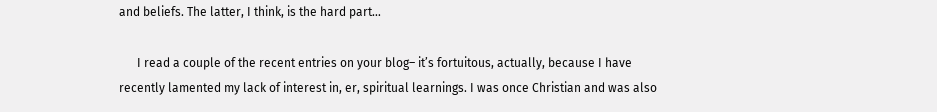and beliefs. The latter, I think, is the hard part…

      I read a couple of the recent entries on your blog– it’s fortuitous, actually, because I have recently lamented my lack of interest in, er, spiritual learnings. I was once Christian and was also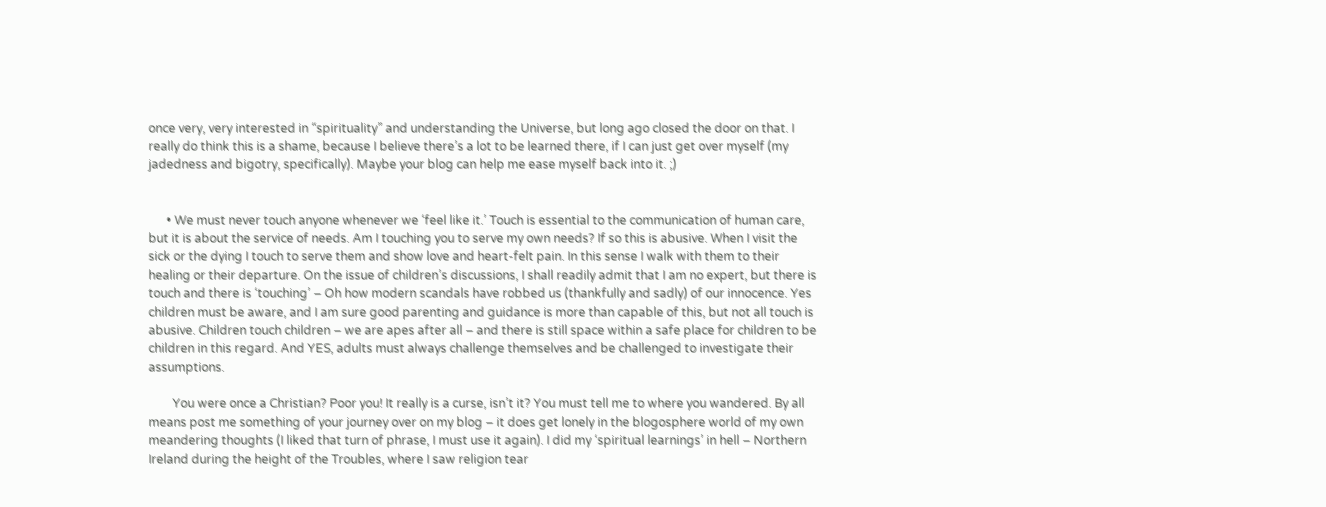once very, very interested in “spirituality” and understanding the Universe, but long ago closed the door on that. I really do think this is a shame, because I believe there’s a lot to be learned there, if I can just get over myself (my jadedness and bigotry, specifically). Maybe your blog can help me ease myself back into it. ;)


      • We must never touch anyone whenever we ‘feel like it.’ Touch is essential to the communication of human care, but it is about the service of needs. Am I touching you to serve my own needs? If so this is abusive. When I visit the sick or the dying I touch to serve them and show love and heart-felt pain. In this sense I walk with them to their healing or their departure. On the issue of children’s discussions, I shall readily admit that I am no expert, but there is touch and there is ‘touching’ – Oh how modern scandals have robbed us (thankfully and sadly) of our innocence. Yes children must be aware, and I am sure good parenting and guidance is more than capable of this, but not all touch is abusive. Children touch children – we are apes after all – and there is still space within a safe place for children to be children in this regard. And YES, adults must always challenge themselves and be challenged to investigate their assumptions.

        You were once a Christian? Poor you! It really is a curse, isn’t it? You must tell me to where you wandered. By all means post me something of your journey over on my blog – it does get lonely in the blogosphere world of my own meandering thoughts (I liked that turn of phrase, I must use it again). I did my ‘spiritual learnings’ in hell – Northern Ireland during the height of the Troubles, where I saw religion tear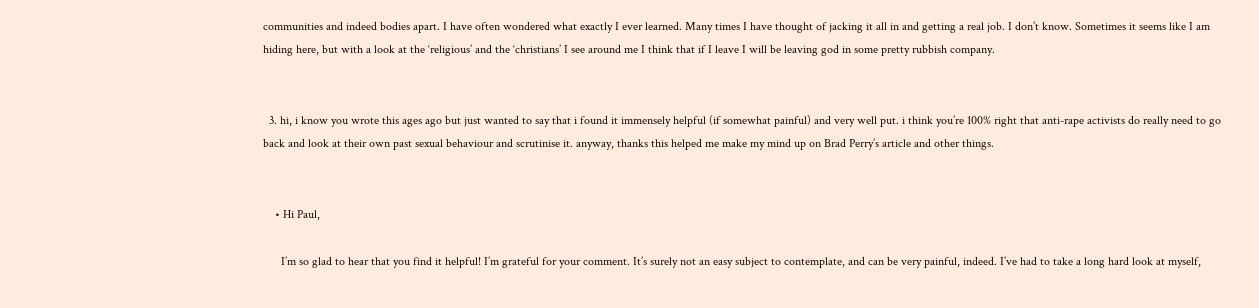communities and indeed bodies apart. I have often wondered what exactly I ever learned. Many times I have thought of jacking it all in and getting a real job. I don’t know. Sometimes it seems like I am hiding here, but with a look at the ‘religious’ and the ‘christians’ I see around me I think that if I leave I will be leaving god in some pretty rubbish company.


  3. hi, i know you wrote this ages ago but just wanted to say that i found it immensely helpful (if somewhat painful) and very well put. i think you’re 100% right that anti-rape activists do really need to go back and look at their own past sexual behaviour and scrutinise it. anyway, thanks this helped me make my mind up on Brad Perry’s article and other things.


    • Hi Paul,

      I’m so glad to hear that you find it helpful! I’m grateful for your comment. It’s surely not an easy subject to contemplate, and can be very painful, indeed. I’ve had to take a long hard look at myself,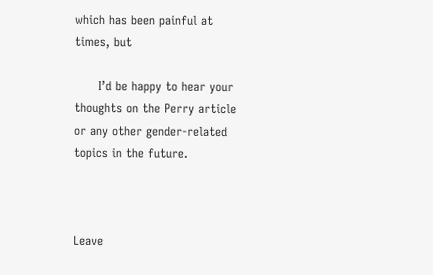which has been painful at times, but

      I’d be happy to hear your thoughts on the Perry article or any other gender-related topics in the future.



Leave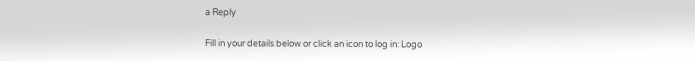a Reply

Fill in your details below or click an icon to log in: Logo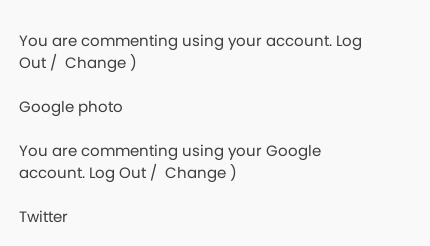You are commenting using your account. Log Out /  Change )

Google photo

You are commenting using your Google account. Log Out /  Change )

Twitter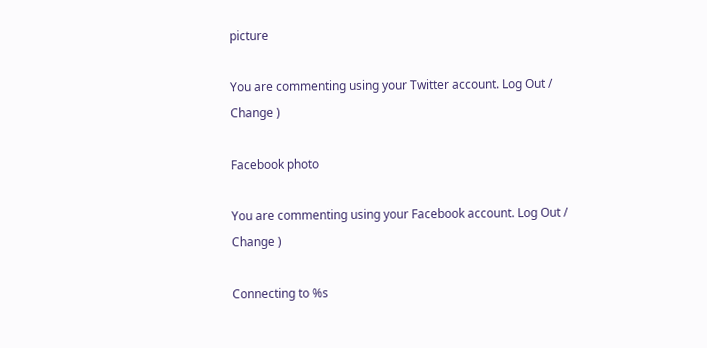picture

You are commenting using your Twitter account. Log Out /  Change )

Facebook photo

You are commenting using your Facebook account. Log Out /  Change )

Connecting to %s